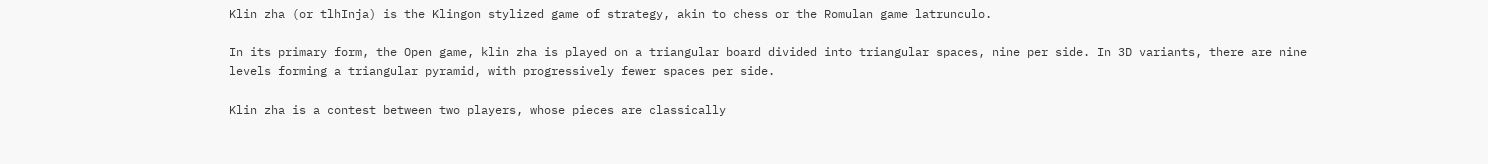Klin zha (or tlhInja) is the Klingon stylized game of strategy, akin to chess or the Romulan game latrunculo.

In its primary form, the Open game, klin zha is played on a triangular board divided into triangular spaces, nine per side. In 3D variants, there are nine levels forming a triangular pyramid, with progressively fewer spaces per side.

Klin zha is a contest between two players, whose pieces are classically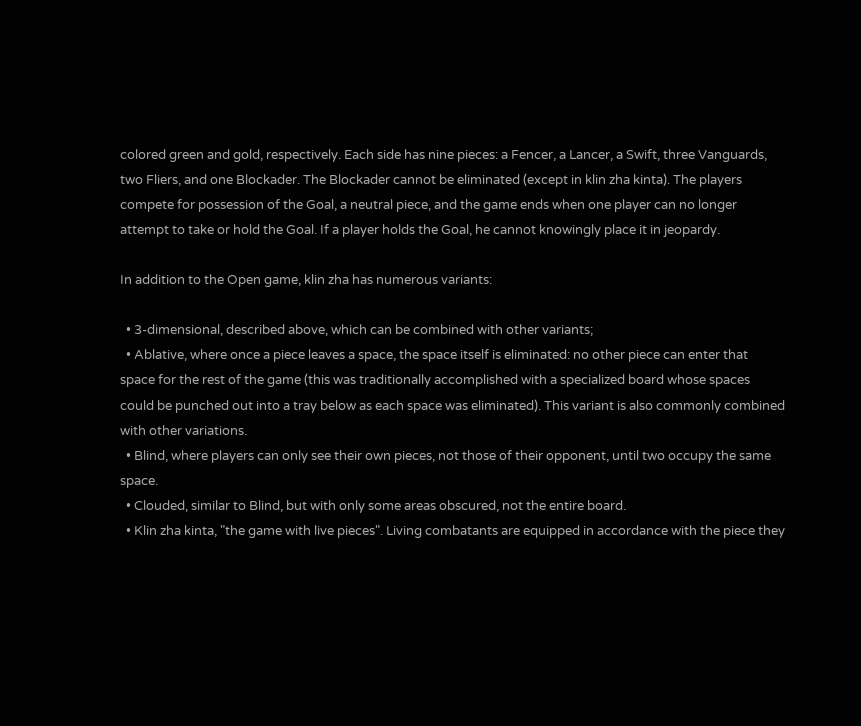colored green and gold, respectively. Each side has nine pieces: a Fencer, a Lancer, a Swift, three Vanguards, two Fliers, and one Blockader. The Blockader cannot be eliminated (except in klin zha kinta). The players compete for possession of the Goal, a neutral piece, and the game ends when one player can no longer attempt to take or hold the Goal. If a player holds the Goal, he cannot knowingly place it in jeopardy.

In addition to the Open game, klin zha has numerous variants:

  • 3-dimensional, described above, which can be combined with other variants;
  • Ablative, where once a piece leaves a space, the space itself is eliminated: no other piece can enter that space for the rest of the game (this was traditionally accomplished with a specialized board whose spaces could be punched out into a tray below as each space was eliminated). This variant is also commonly combined with other variations.
  • Blind, where players can only see their own pieces, not those of their opponent, until two occupy the same space.
  • Clouded, similar to Blind, but with only some areas obscured, not the entire board.
  • Klin zha kinta, "the game with live pieces". Living combatants are equipped in accordance with the piece they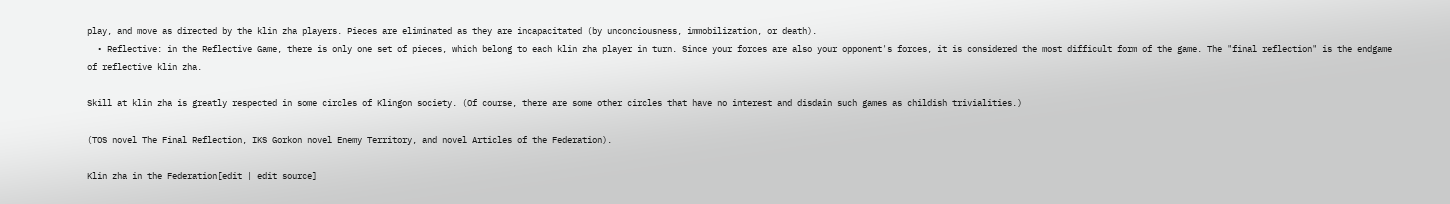play, and move as directed by the klin zha players. Pieces are eliminated as they are incapacitated (by unconciousness, immobilization, or death).
  • Reflective: in the Reflective Game, there is only one set of pieces, which belong to each klin zha player in turn. Since your forces are also your opponent's forces, it is considered the most difficult form of the game. The "final reflection" is the endgame of reflective klin zha.

Skill at klin zha is greatly respected in some circles of Klingon society. (Of course, there are some other circles that have no interest and disdain such games as childish trivialities.)

(TOS novel The Final Reflection, IKS Gorkon novel Enemy Territory, and novel Articles of the Federation).

Klin zha in the Federation[edit | edit source]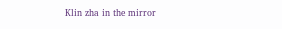Klin zha in the mirror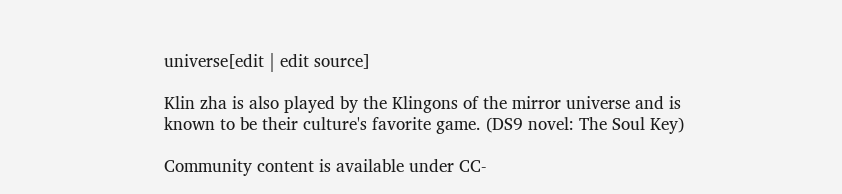universe[edit | edit source]

Klin zha is also played by the Klingons of the mirror universe and is known to be their culture's favorite game. (DS9 novel: The Soul Key)

Community content is available under CC-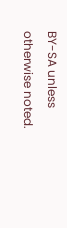BY-SA unless otherwise noted.